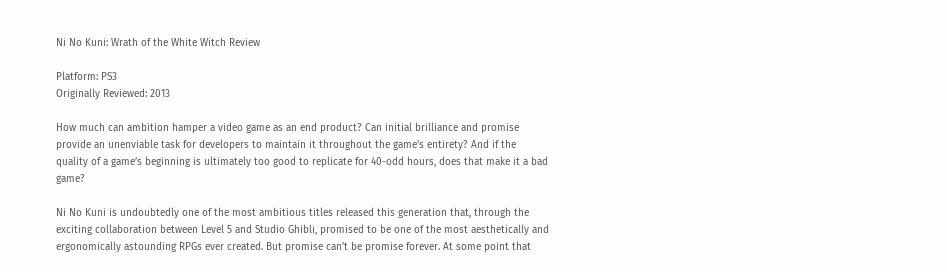Ni No Kuni: Wrath of the White Witch Review

Platform: PS3
Originally Reviewed: 2013

How much can ambition hamper a video game as an end product? Can initial brilliance and promise provide an unenviable task for developers to maintain it throughout the game’s entirety? And if the quality of a game’s beginning is ultimately too good to replicate for 40-odd hours, does that make it a bad game?

Ni No Kuni is undoubtedly one of the most ambitious titles released this generation that, through the exciting collaboration between Level 5 and Studio Ghibli, promised to be one of the most aesthetically and ergonomically astounding RPGs ever created. But promise can’t be promise forever. At some point that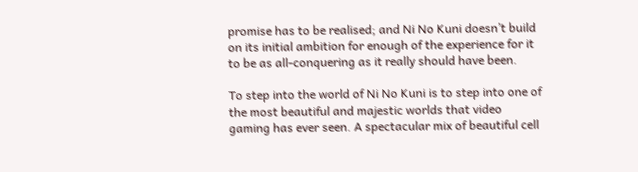promise has to be realised; and Ni No Kuni doesn’t build on its initial ambition for enough of the experience for it to be as all-conquering as it really should have been.

To step into the world of Ni No Kuni is to step into one of the most beautiful and majestic worlds that video gaming has ever seen. A spectacular mix of beautiful cell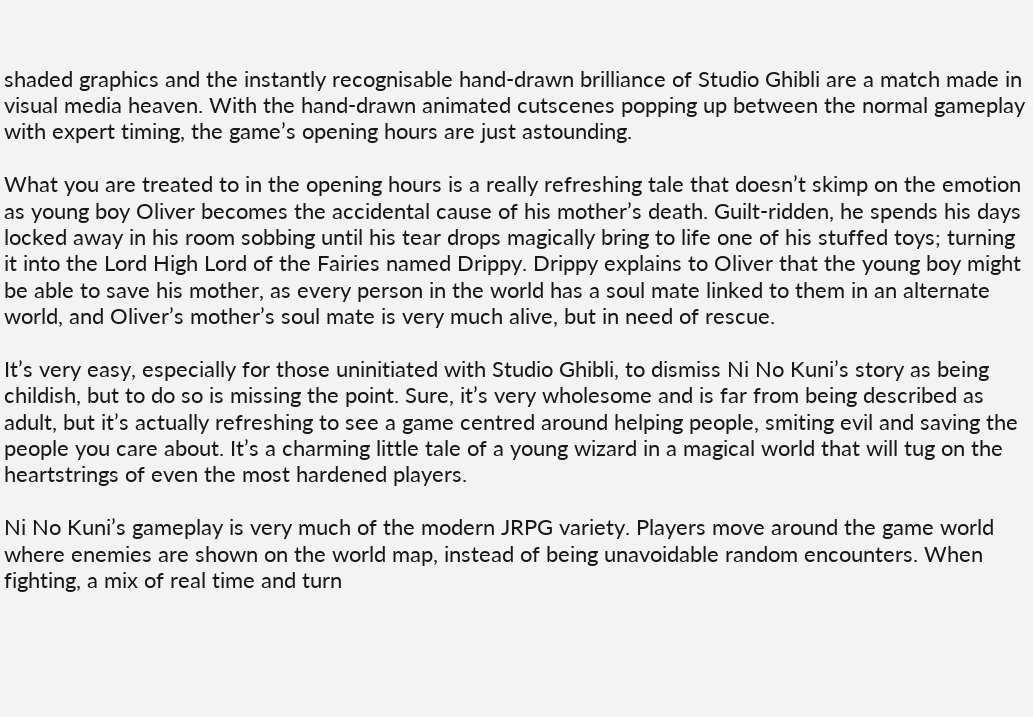shaded graphics and the instantly recognisable hand-drawn brilliance of Studio Ghibli are a match made in visual media heaven. With the hand-drawn animated cutscenes popping up between the normal gameplay with expert timing, the game’s opening hours are just astounding.

What you are treated to in the opening hours is a really refreshing tale that doesn’t skimp on the emotion as young boy Oliver becomes the accidental cause of his mother’s death. Guilt-ridden, he spends his days locked away in his room sobbing until his tear drops magically bring to life one of his stuffed toys; turning it into the Lord High Lord of the Fairies named Drippy. Drippy explains to Oliver that the young boy might be able to save his mother, as every person in the world has a soul mate linked to them in an alternate world, and Oliver’s mother’s soul mate is very much alive, but in need of rescue.

It’s very easy, especially for those uninitiated with Studio Ghibli, to dismiss Ni No Kuni’s story as being childish, but to do so is missing the point. Sure, it’s very wholesome and is far from being described as adult, but it’s actually refreshing to see a game centred around helping people, smiting evil and saving the people you care about. It’s a charming little tale of a young wizard in a magical world that will tug on the heartstrings of even the most hardened players.

Ni No Kuni’s gameplay is very much of the modern JRPG variety. Players move around the game world where enemies are shown on the world map, instead of being unavoidable random encounters. When fighting, a mix of real time and turn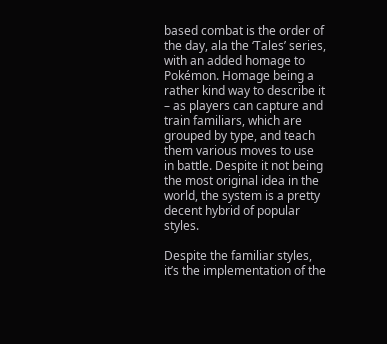based combat is the order of the day, ala the ‘Tales’ series, with an added homage to Pokémon. Homage being a rather kind way to describe it – as players can capture and train familiars, which are grouped by type, and teach them various moves to use in battle. Despite it not being the most original idea in the world, the system is a pretty decent hybrid of popular styles.

Despite the familiar styles, it’s the implementation of the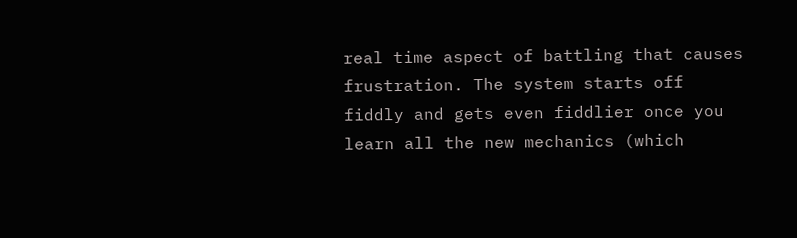real time aspect of battling that causes frustration. The system starts off fiddly and gets even fiddlier once you learn all the new mechanics (which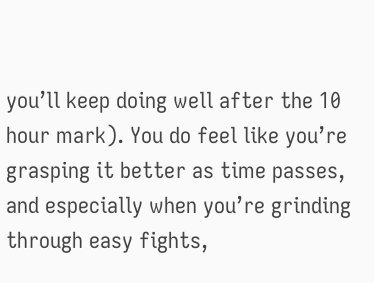you’ll keep doing well after the 10 hour mark). You do feel like you’re grasping it better as time passes, and especially when you’re grinding through easy fights,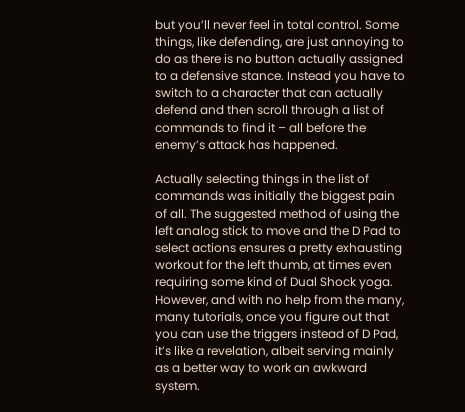but you’ll never feel in total control. Some things, like defending, are just annoying to do as there is no button actually assigned to a defensive stance. Instead you have to switch to a character that can actually defend and then scroll through a list of commands to find it – all before the enemy’s attack has happened.

Actually selecting things in the list of commands was initially the biggest pain of all. The suggested method of using the left analog stick to move and the D Pad to select actions ensures a pretty exhausting workout for the left thumb, at times even requiring some kind of Dual Shock yoga. However, and with no help from the many, many tutorials, once you figure out that you can use the triggers instead of D Pad, it’s like a revelation, albeit serving mainly as a better way to work an awkward system.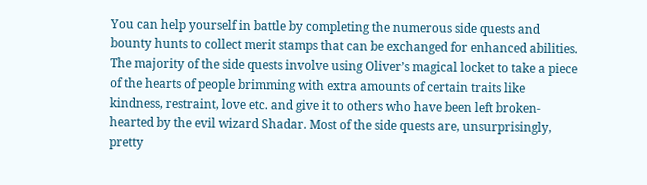You can help yourself in battle by completing the numerous side quests and bounty hunts to collect merit stamps that can be exchanged for enhanced abilities. The majority of the side quests involve using Oliver’s magical locket to take a piece of the hearts of people brimming with extra amounts of certain traits like kindness, restraint, love etc. and give it to others who have been left broken-hearted by the evil wizard Shadar. Most of the side quests are, unsurprisingly, pretty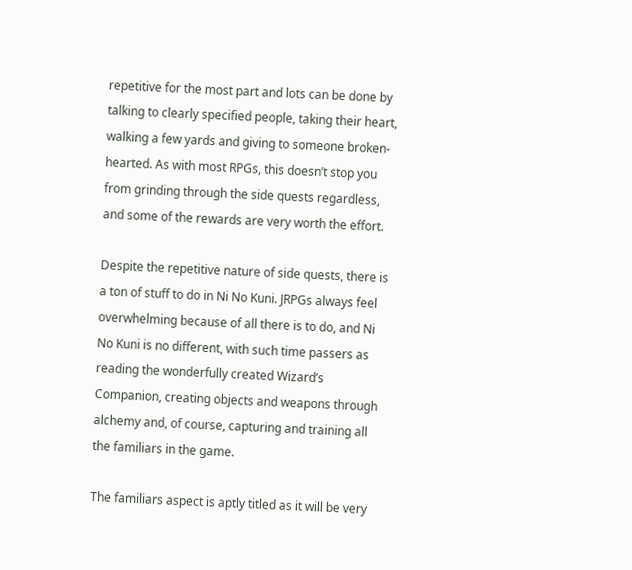repetitive for the most part and lots can be done by talking to clearly specified people, taking their heart, walking a few yards and giving to someone broken-hearted. As with most RPGs, this doesn’t stop you from grinding through the side quests regardless, and some of the rewards are very worth the effort.

Despite the repetitive nature of side quests, there is a ton of stuff to do in Ni No Kuni. JRPGs always feel overwhelming because of all there is to do, and Ni No Kuni is no different, with such time passers as reading the wonderfully created Wizard’s Companion, creating objects and weapons through alchemy and, of course, capturing and training all the familiars in the game.

The familiars aspect is aptly titled as it will be very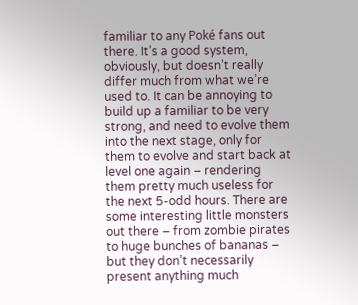familiar to any Poké fans out there. It’s a good system, obviously, but doesn’t really differ much from what we’re used to. It can be annoying to build up a familiar to be very strong, and need to evolve them into the next stage, only for them to evolve and start back at level one again – rendering them pretty much useless for the next 5-odd hours. There are some interesting little monsters out there – from zombie pirates to huge bunches of bananas – but they don’t necessarily present anything much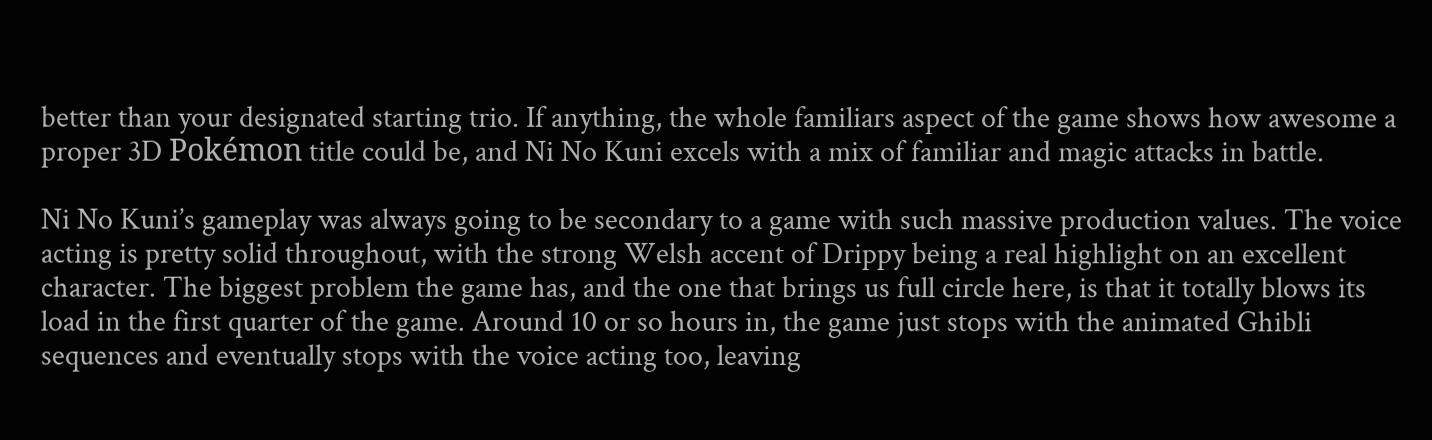better than your designated starting trio. If anything, the whole familiars aspect of the game shows how awesome a proper 3D Pokémon title could be, and Ni No Kuni excels with a mix of familiar and magic attacks in battle.

Ni No Kuni’s gameplay was always going to be secondary to a game with such massive production values. The voice acting is pretty solid throughout, with the strong Welsh accent of Drippy being a real highlight on an excellent character. The biggest problem the game has, and the one that brings us full circle here, is that it totally blows its load in the first quarter of the game. Around 10 or so hours in, the game just stops with the animated Ghibli sequences and eventually stops with the voice acting too, leaving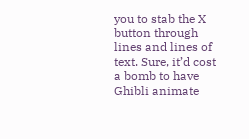you to stab the X button through lines and lines of text. Sure, it’d cost a bomb to have Ghibli animate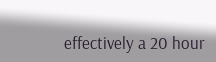effectively a 20 hour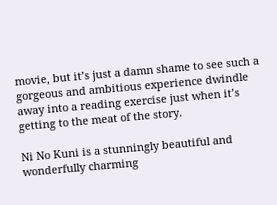movie, but it’s just a damn shame to see such a gorgeous and ambitious experience dwindle away into a reading exercise just when it’s getting to the meat of the story.

Ni No Kuni is a stunningly beautiful and wonderfully charming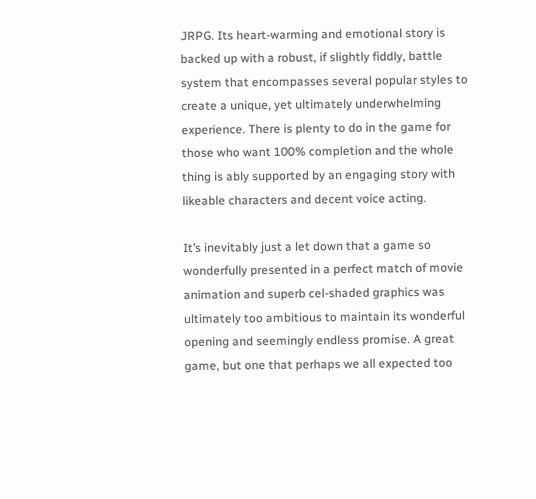JRPG. Its heart-warming and emotional story is backed up with a robust, if slightly fiddly, battle system that encompasses several popular styles to create a unique, yet ultimately underwhelming experience. There is plenty to do in the game for those who want 100% completion and the whole thing is ably supported by an engaging story with likeable characters and decent voice acting.

It’s inevitably just a let down that a game so wonderfully presented in a perfect match of movie animation and superb cel-shaded graphics was ultimately too ambitious to maintain its wonderful opening and seemingly endless promise. A great game, but one that perhaps we all expected too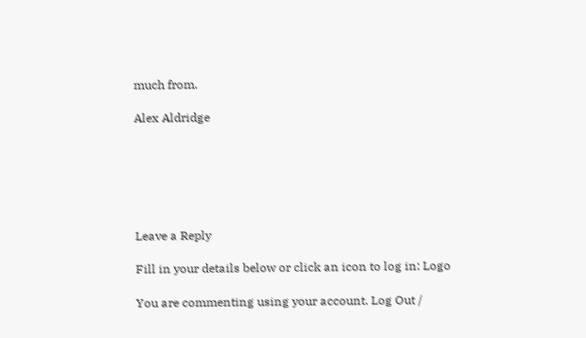much from.

Alex Aldridge






Leave a Reply

Fill in your details below or click an icon to log in: Logo

You are commenting using your account. Log Out /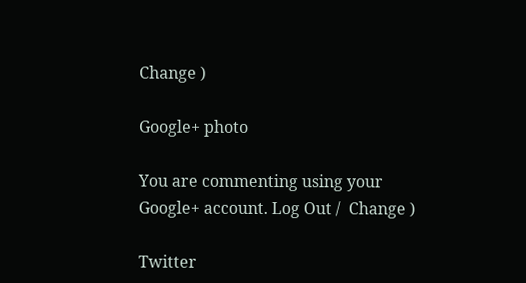Change )

Google+ photo

You are commenting using your Google+ account. Log Out /  Change )

Twitter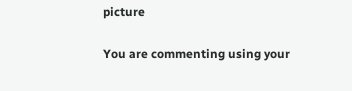picture

You are commenting using your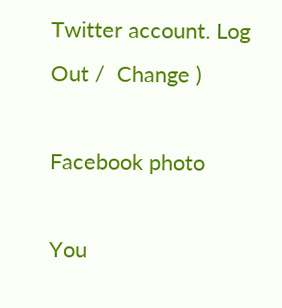Twitter account. Log Out /  Change )

Facebook photo

You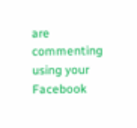are commenting using your Facebook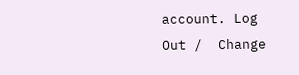account. Log Out /  Change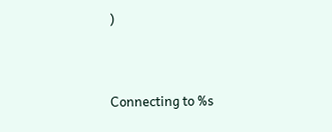)


Connecting to %s